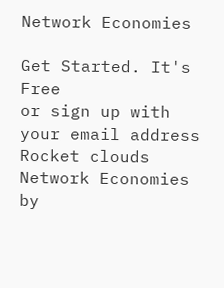Network Economies

Get Started. It's Free
or sign up with your email address
Rocket clouds
Network Economies by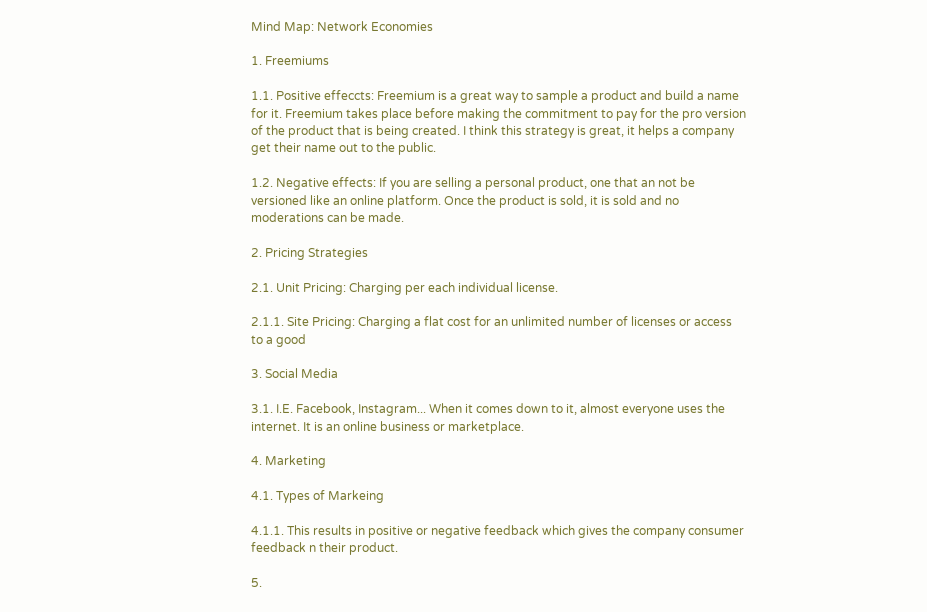Mind Map: Network Economies

1. Freemiums

1.1. Positive effeccts: Freemium is a great way to sample a product and build a name for it. Freemium takes place before making the commitment to pay for the pro version of the product that is being created. I think this strategy is great, it helps a company get their name out to the public.

1.2. Negative effects: If you are selling a personal product, one that an not be versioned like an online platform. Once the product is sold, it is sold and no moderations can be made.

2. Pricing Strategies

2.1. Unit Pricing: Charging per each individual license.

2.1.1. Site Pricing: Charging a flat cost for an unlimited number of licenses or access to a good

3. Social Media

3.1. I.E. Facebook, Instagram... When it comes down to it, almost everyone uses the internet. It is an online business or marketplace.

4. Marketing

4.1. Types of Markeing

4.1.1. This results in positive or negative feedback which gives the company consumer feedback n their product.

5.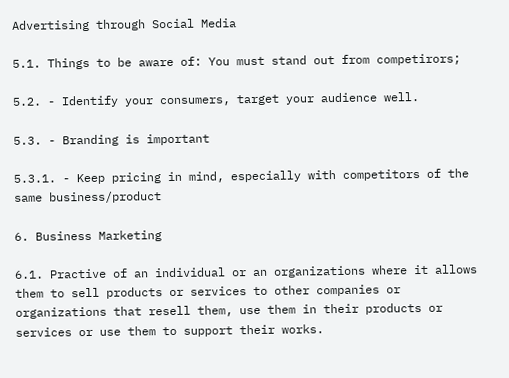Advertising through Social Media

5.1. Things to be aware of: You must stand out from competirors;

5.2. - Identify your consumers, target your audience well.

5.3. - Branding is important

5.3.1. - Keep pricing in mind, especially with competitors of the same business/product

6. Business Marketing

6.1. Practive of an individual or an organizations where it allows them to sell products or services to other companies or organizations that resell them, use them in their products or services or use them to support their works.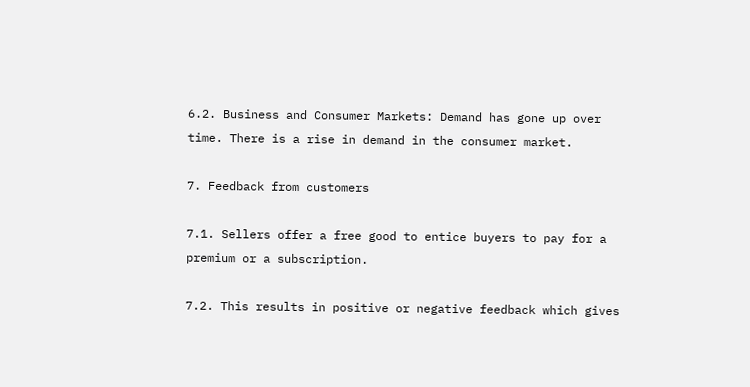6.2. Business and Consumer Markets: Demand has gone up over time. There is a rise in demand in the consumer market.

7. Feedback from customers

7.1. Sellers offer a free good to entice buyers to pay for a premium or a subscription.

7.2. This results in positive or negative feedback which gives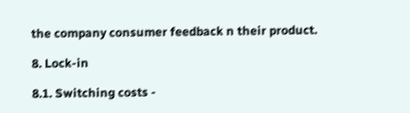the company consumer feedback n their product.

8. Lock-in

8.1. Switching costs -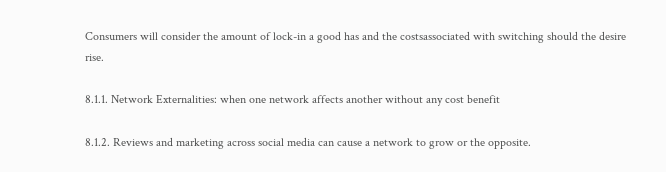Consumers will consider the amount of lock-in a good has and the costsassociated with switching should the desire rise.

8.1.1. Network Externalities: when one network affects another without any cost benefit

8.1.2. Reviews and marketing across social media can cause a network to grow or the opposite.